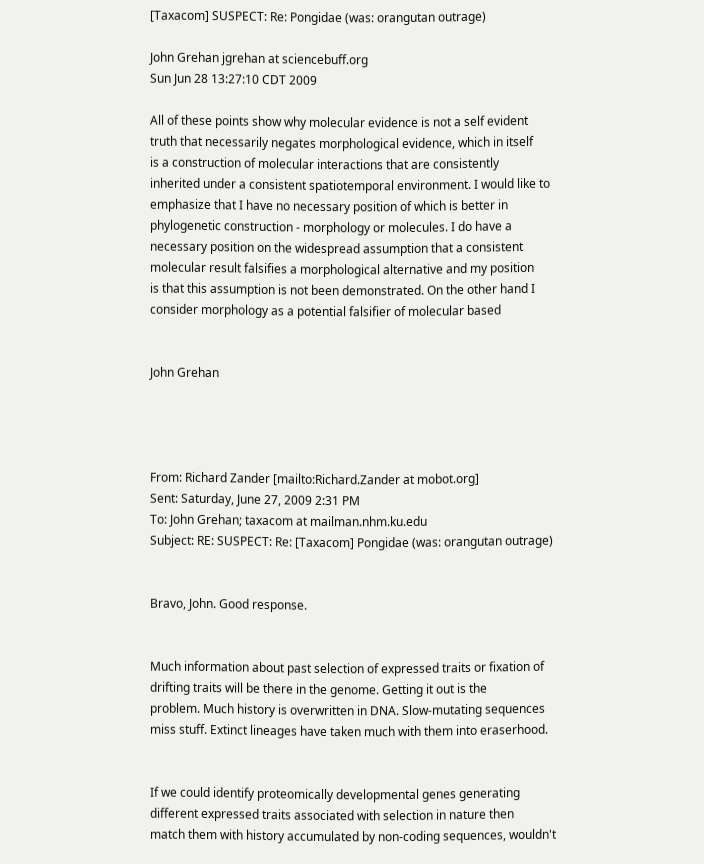[Taxacom] SUSPECT: Re: Pongidae (was: orangutan outrage)

John Grehan jgrehan at sciencebuff.org
Sun Jun 28 13:27:10 CDT 2009

All of these points show why molecular evidence is not a self evident
truth that necessarily negates morphological evidence, which in itself
is a construction of molecular interactions that are consistently
inherited under a consistent spatiotemporal environment. I would like to
emphasize that I have no necessary position of which is better in
phylogenetic construction - morphology or molecules. I do have a
necessary position on the widespread assumption that a consistent
molecular result falsifies a morphological alternative and my position
is that this assumption is not been demonstrated. On the other hand I
consider morphology as a potential falsifier of molecular based


John Grehan




From: Richard Zander [mailto:Richard.Zander at mobot.org]
Sent: Saturday, June 27, 2009 2:31 PM
To: John Grehan; taxacom at mailman.nhm.ku.edu
Subject: RE: SUSPECT: Re: [Taxacom] Pongidae (was: orangutan outrage)


Bravo, John. Good response.


Much information about past selection of expressed traits or fixation of
drifting traits will be there in the genome. Getting it out is the
problem. Much history is overwritten in DNA. Slow-mutating sequences
miss stuff. Extinct lineages have taken much with them into eraserhood.


If we could identify proteomically developmental genes generating
different expressed traits associated with selection in nature then
match them with history accumulated by non-coding sequences, wouldn't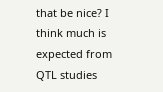that be nice? I think much is expected from QTL studies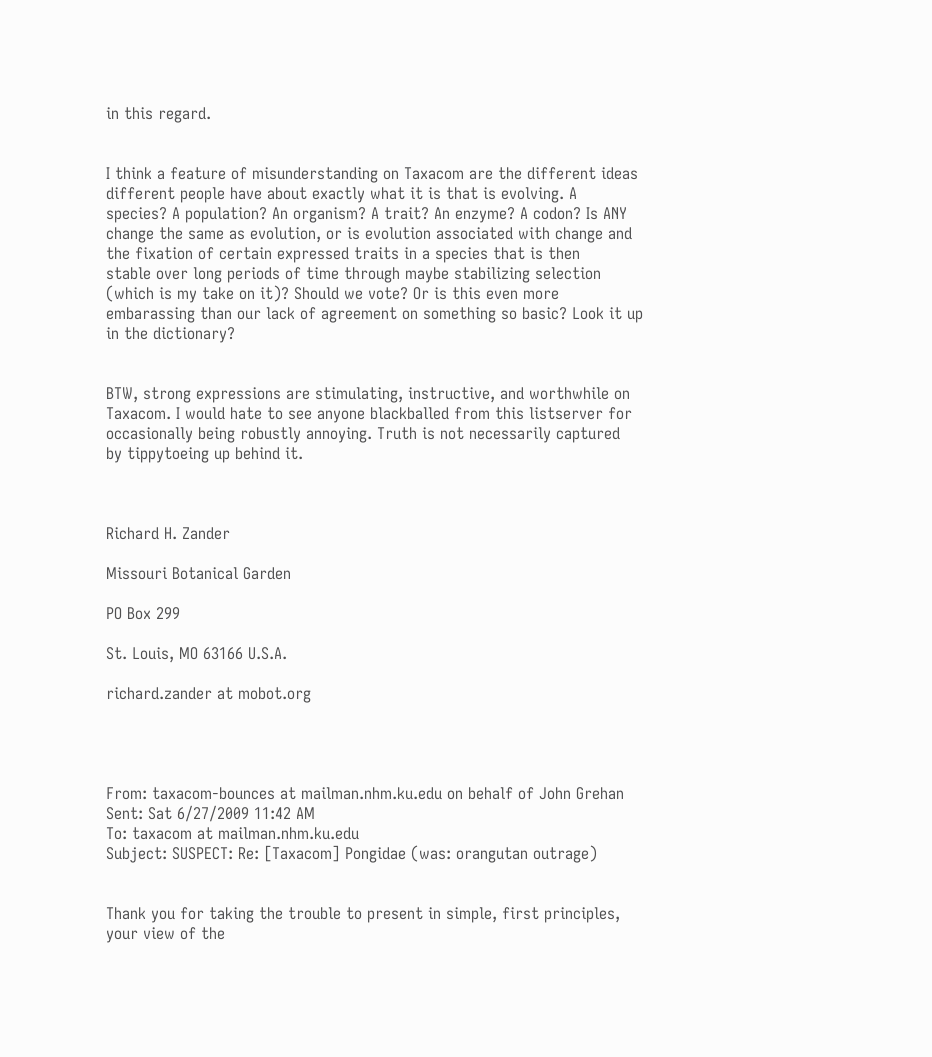in this regard.


I think a feature of misunderstanding on Taxacom are the different ideas
different people have about exactly what it is that is evolving. A
species? A population? An organism? A trait? An enzyme? A codon? Is ANY
change the same as evolution, or is evolution associated with change and
the fixation of certain expressed traits in a species that is then
stable over long periods of time through maybe stabilizing selection
(which is my take on it)? Should we vote? Or is this even more
embarassing than our lack of agreement on something so basic? Look it up
in the dictionary?


BTW, strong expressions are stimulating, instructive, and worthwhile on
Taxacom. I would hate to see anyone blackballed from this listserver for
occasionally being robustly annoying. Truth is not necessarily captured
by tippytoeing up behind it.



Richard H. Zander

Missouri Botanical Garden

PO Box 299

St. Louis, MO 63166 U.S.A.

richard.zander at mobot.org




From: taxacom-bounces at mailman.nhm.ku.edu on behalf of John Grehan
Sent: Sat 6/27/2009 11:42 AM
To: taxacom at mailman.nhm.ku.edu
Subject: SUSPECT: Re: [Taxacom] Pongidae (was: orangutan outrage)


Thank you for taking the trouble to present in simple, first principles,
your view of the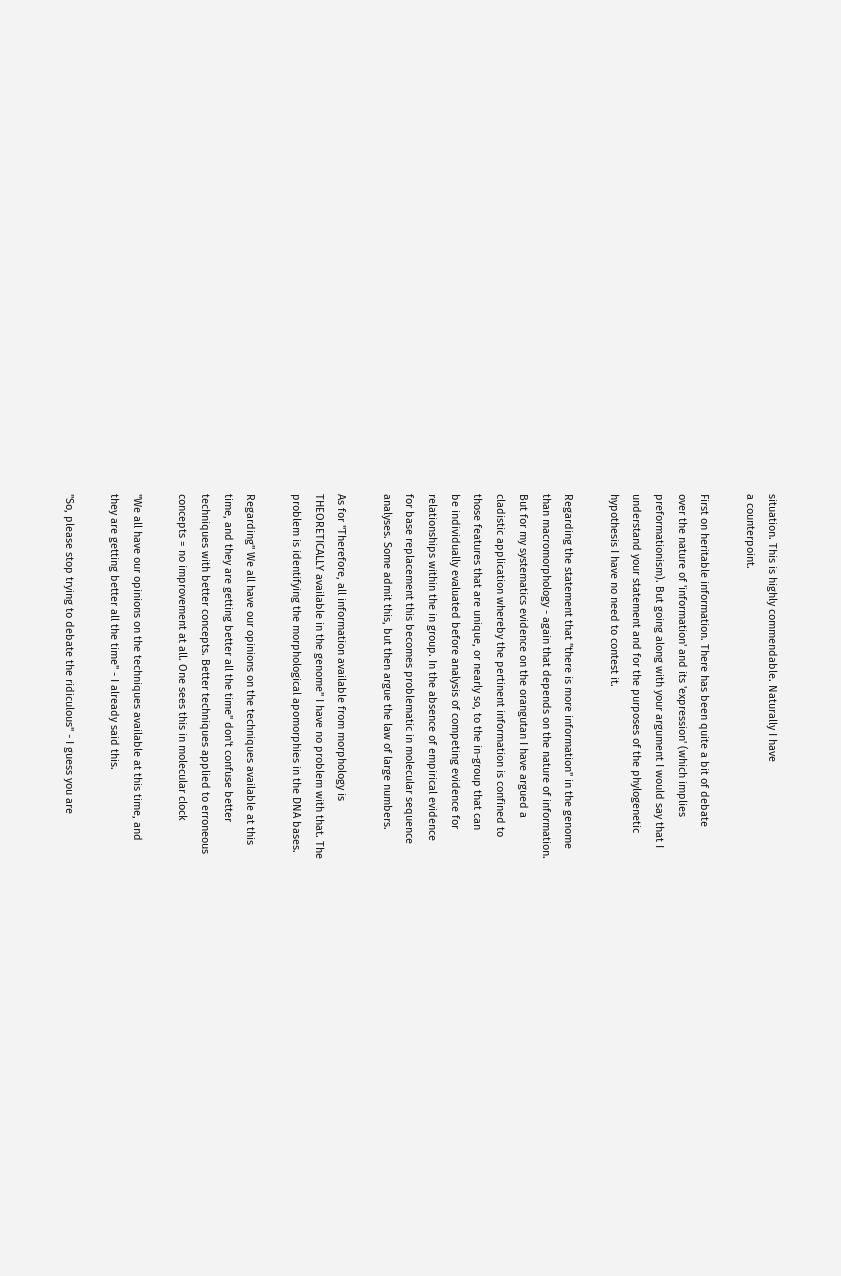situation. This is highly commendable. Naturally I have
a counterpoint.

First on heritable information. There has been quite a bit of debate
over the nature of 'information' and its 'expression' (which implies
preformationism). But going along with your argument I would say that I
understand your statement and for the purposes of the phylogenetic
hypothesis I have no need to contest it.

Regarding the statement that "there is more information" in the genome
than macromorphology - again that depends on the nature of information.
But for my systematics evidence on the orangutan I have argued a
cladistic application whereby the pertinent information is confined to
those features that are unique, or nearly so, to the in-group that can
be individually evaluated before analysis of competing evidence for
relationships within the in group. In the absence of empirical evidence
for base replacement this becomes problematic in molecular sequence
analyses. Some admit this, but then argue the law of large numbers.

As for "Therefore, all information available from morphology is
THEORETICALLY available in the genome" I have no problem with that. The
problem is identifying the morphological apomorphies in the DNA bases.

Regarding" We all have our opinions on the techniques available at this
time, and they are getting better all the time" don't confuse better
techniques with better concepts. Better techniques applied to erroneous
concepts = no improvement at all. One sees this in molecular clock

"We all have our opinions on the techniques available at this time, and
they are getting better all the time" - I already said this.

"So, please stop trying to debate the ridiculous" - I guess you are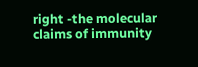right -the molecular claims of immunity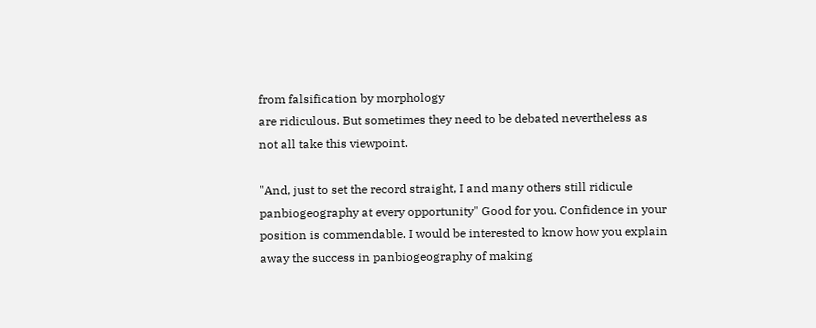from falsification by morphology
are ridiculous. But sometimes they need to be debated nevertheless as
not all take this viewpoint.

"And, just to set the record straight, I and many others still ridicule
panbiogeography at every opportunity" Good for you. Confidence in your
position is commendable. I would be interested to know how you explain
away the success in panbiogeography of making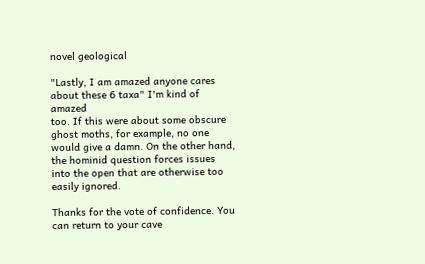novel geological

"Lastly, I am amazed anyone cares about these 6 taxa" I'm kind of amazed
too. If this were about some obscure ghost moths, for example, no one
would give a damn. On the other hand, the hominid question forces issues
into the open that are otherwise too easily ignored.

Thanks for the vote of confidence. You can return to your cave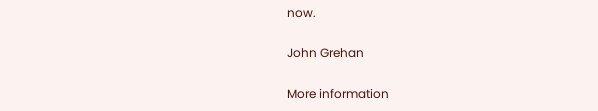now.

John Grehan

More information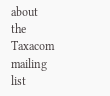about the Taxacom mailing list